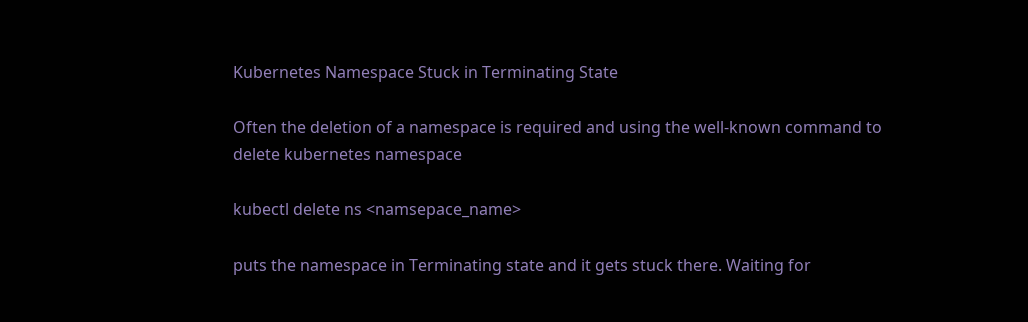Kubernetes Namespace Stuck in Terminating State

Often the deletion of a namespace is required and using the well-known command to delete kubernetes namespace

kubectl delete ns <namsepace_name>

puts the namespace in Terminating state and it gets stuck there. Waiting for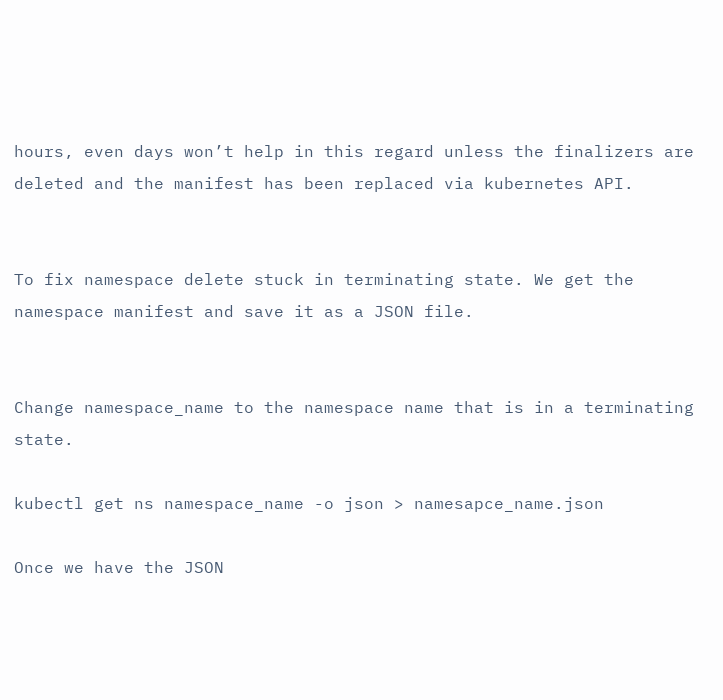hours, even days won’t help in this regard unless the finalizers are deleted and the manifest has been replaced via kubernetes API.


To fix namespace delete stuck in terminating state. We get the namespace manifest and save it as a JSON file.


Change namespace_name to the namespace name that is in a terminating state.

kubectl get ns namespace_name -o json > namesapce_name.json

Once we have the JSON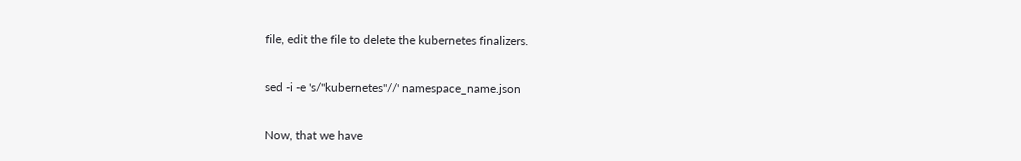file, edit the file to delete the kubernetes finalizers.

sed -i -e 's/"kubernetes"//' namespace_name.json

Now, that we have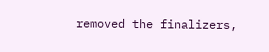removed the finalizers,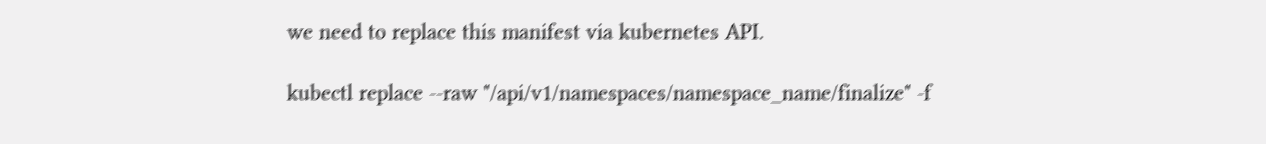we need to replace this manifest via kubernetes API.

kubectl replace --raw "/api/v1/namespaces/namespace_name/finalize" -f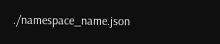./namespace_name.json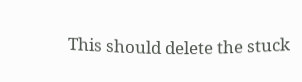This should delete the stuck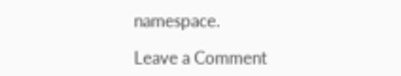namespace.

Leave a Comment